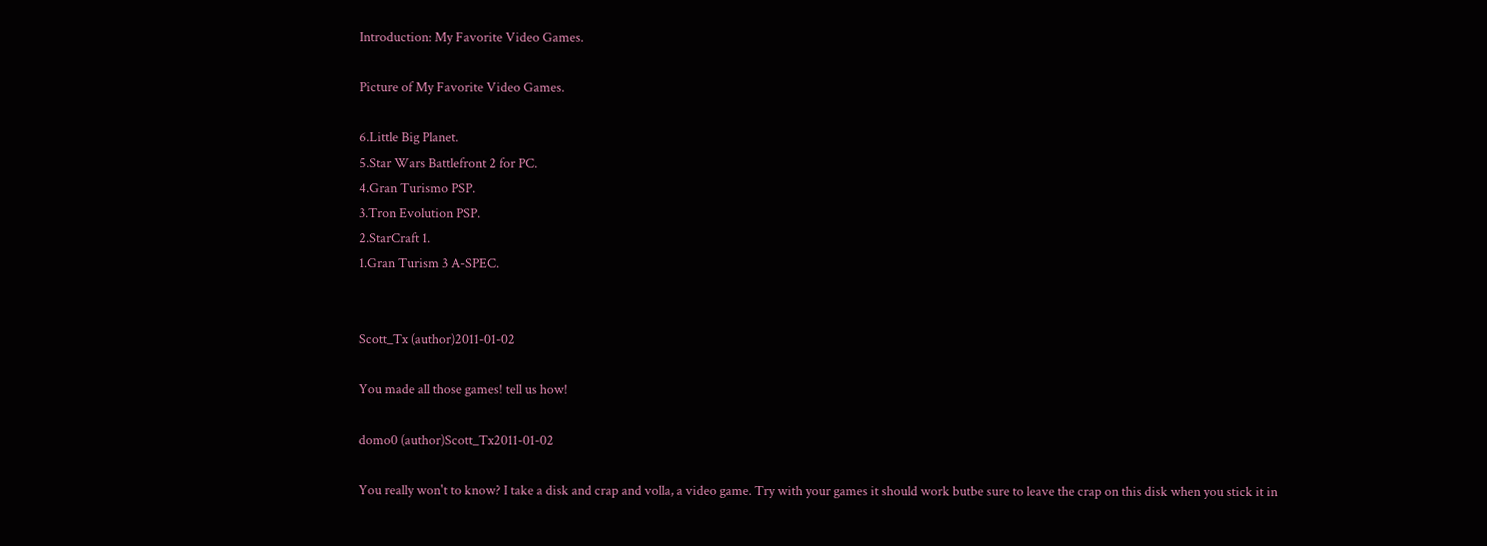Introduction: My Favorite Video Games.

Picture of My Favorite Video Games.

6.Little Big Planet.
5.Star Wars Battlefront 2 for PC.
4.Gran Turismo PSP.
3.Tron Evolution PSP.
2.StarCraft 1.
1.Gran Turism 3 A-SPEC.


Scott_Tx (author)2011-01-02

You made all those games! tell us how!

domo0 (author)Scott_Tx2011-01-02

You really won't to know? I take a disk and crap and volla, a video game. Try with your games it should work butbe sure to leave the crap on this disk when you stick it in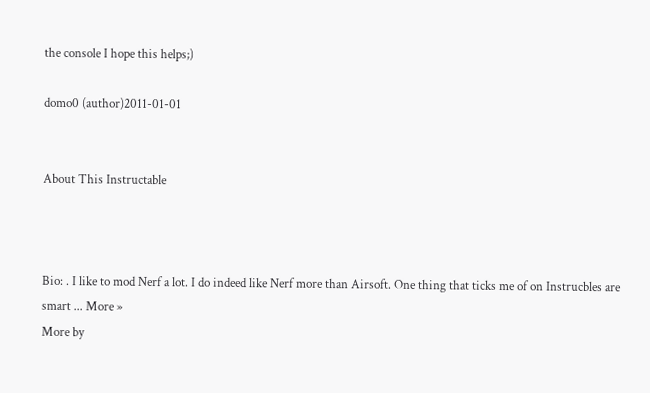the console I hope this helps;)

domo0 (author)2011-01-01


About This Instructable



Bio: . I like to mod Nerf a lot. I do indeed like Nerf more than Airsoft. One thing that ticks me of on Instrucbles are smart ... More »
More by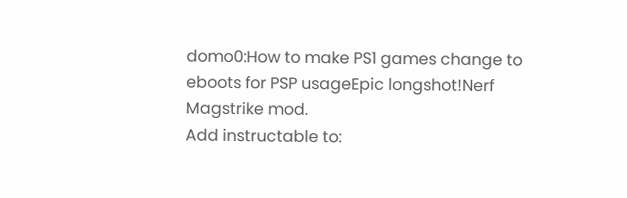domo0:How to make PS1 games change to eboots for PSP usageEpic longshot!Nerf Magstrike mod.
Add instructable to: